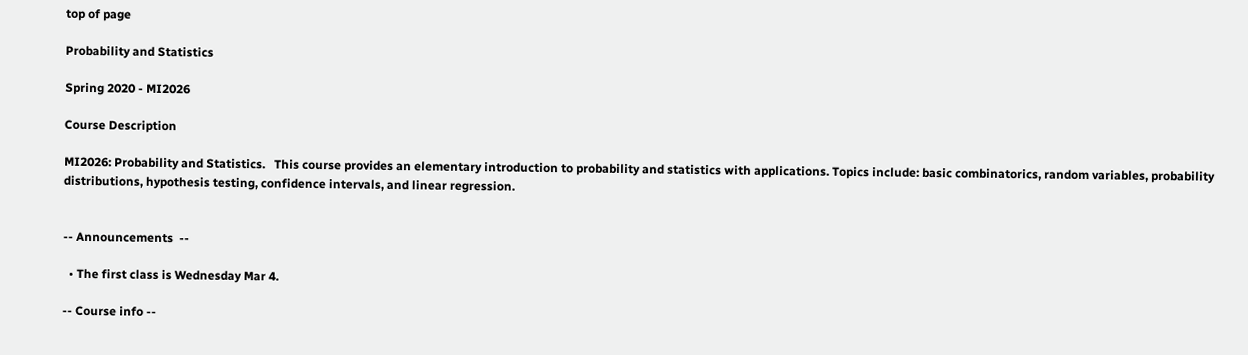top of page

Probability and Statistics

Spring 2020 - MI2026

Course Description

MI2026: Probability and Statistics.   This course provides an elementary introduction to probability and statistics with applications. Topics include: basic combinatorics, random variables, probability distributions, hypothesis testing, confidence intervals, and linear regression.


-- Announcements  --

  • The first class is Wednesday Mar 4.

-- Course info --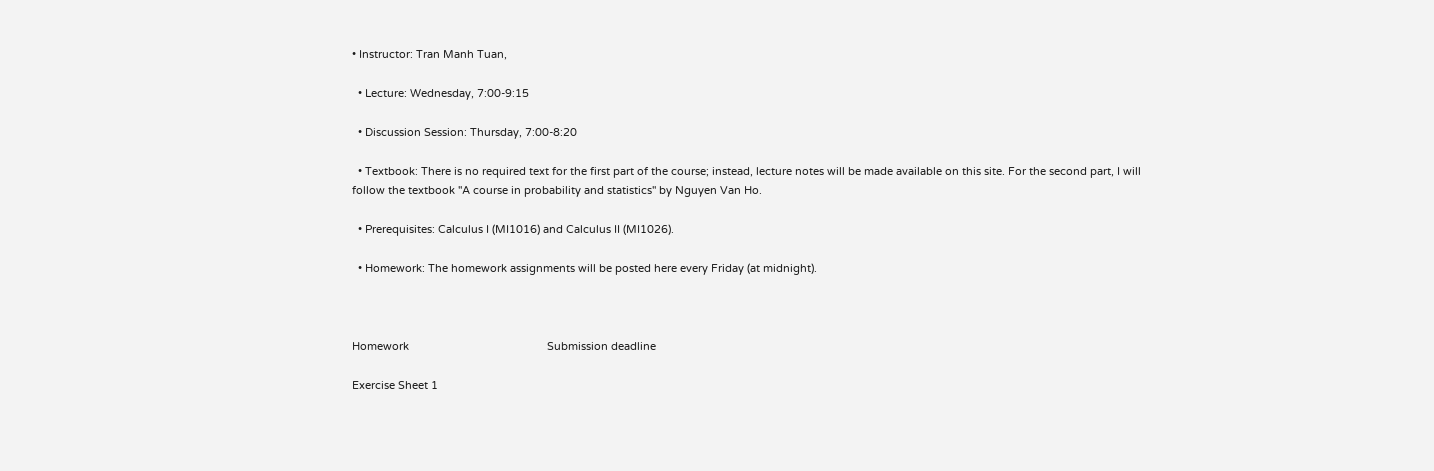• Instructor: Tran Manh Tuan,

  • Lecture: Wednesday, 7:00-9:15

  • Discussion Session: Thursday, 7:00-8:20

  • Textbook: There is no required text for the first part of the course; instead, lecture notes will be made available on this site. For the second part, I will follow the textbook ''A course in probability and statistics'' by Nguyen Van Ho.

  • Prerequisites: Calculus I (MI1016) and Calculus II (MI1026).

  • Homework: The homework assignments will be posted here every Friday (at midnight).



Homework                                              Submission deadline

Exercise Sheet 1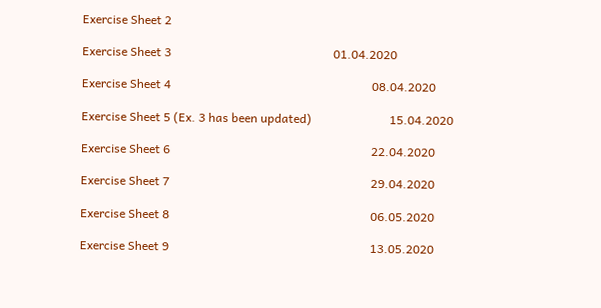Exercise Sheet 2

Exercise Sheet 3                                                      01.04.2020

Exercise Sheet 4                                                                   08.04.2020

Exercise Sheet 5 (Ex. 3 has been updated)                          15.04.2020

Exercise Sheet 6                                                                   22.04.2020

Exercise Sheet 7                                                                   29.04.2020

Exercise Sheet 8                                                                   06.05.2020

Exercise Sheet 9                                                                   13.05.2020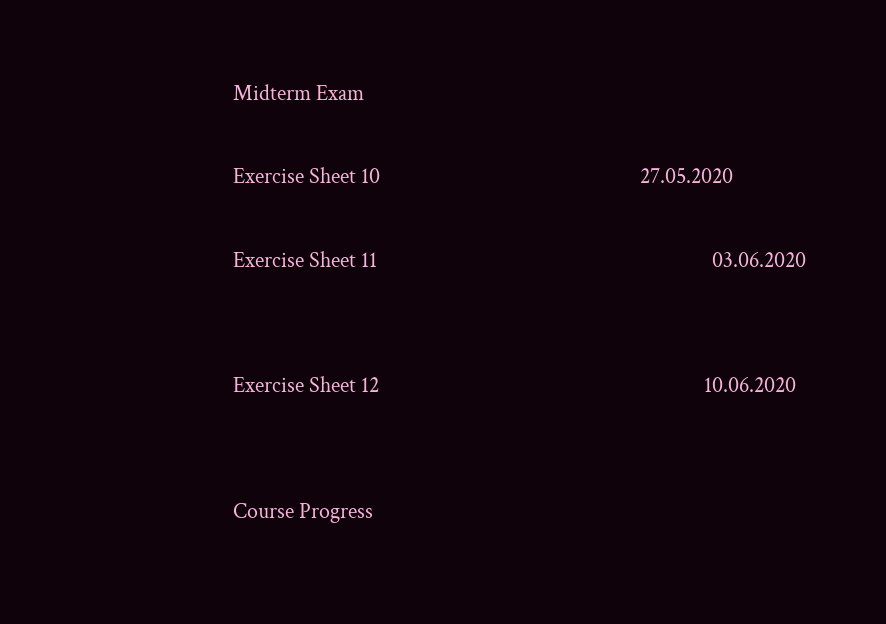Midterm Exam

Exercise Sheet 10                                                    27.05.2020

Exercise Sheet 11                                                                   03.06.2020


Exercise Sheet 12                                                                 10.06.2020


Course Progress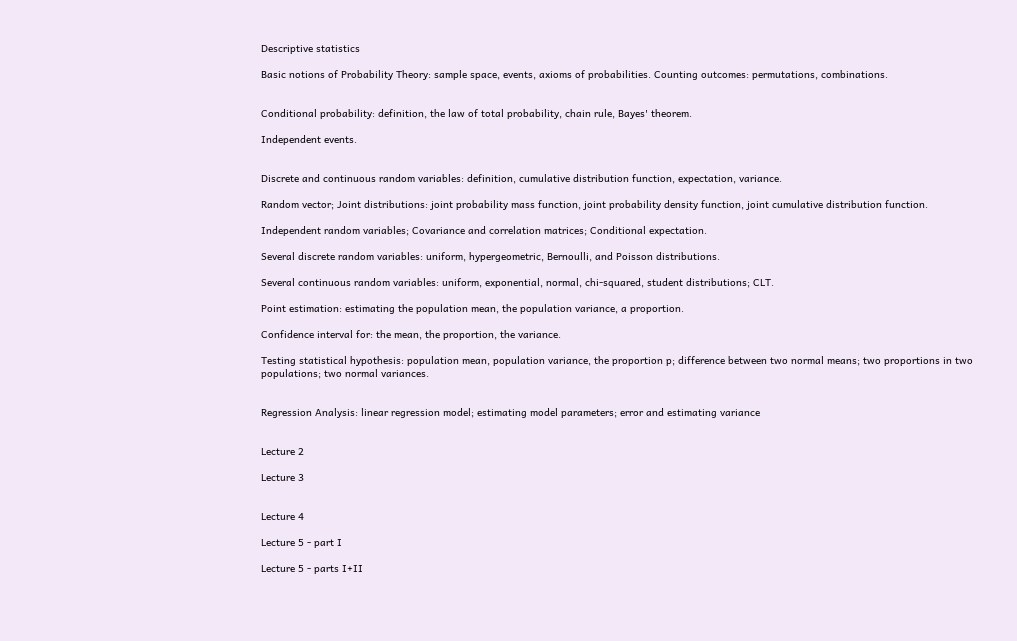Descriptive statistics

Basic notions of Probability Theory: sample space, events, axioms of probabilities. Counting outcomes: permutations, combinations.


Conditional probability: definition, the law of total probability, chain rule, Bayes' theorem.

Independent events.


Discrete and continuous random variables: definition, cumulative distribution function, expectation, variance.

Random vector; Joint distributions: joint probability mass function, joint probability density function, joint cumulative distribution function.

Independent random variables; Covariance and correlation matrices; Conditional expectation.

Several discrete random variables: uniform, hypergeometric, Bernoulli, and Poisson distributions.

Several continuous random variables: uniform, exponential, normal, chi-squared, student distributions; CLT.

Point estimation: estimating the population mean, the population variance, a proportion.

Confidence interval for: the mean, the proportion, the variance.

Testing statistical hypothesis: population mean, population variance, the proportion p; difference between two normal means; two proportions in two populations; two normal variances.


Regression Analysis: linear regression model; estimating model parameters; error and estimating variance


Lecture 2

Lecture 3


Lecture 4

Lecture 5 - part I

Lecture 5 - parts I+II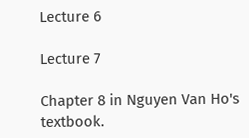Lecture 6

Lecture 7

Chapter 8 in Nguyen Van Ho's textbook.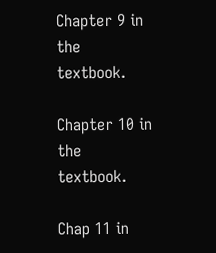Chapter 9 in the textbook.

Chapter 10 in the textbook.

Chap 11 in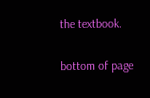the textbook.

bottom of page